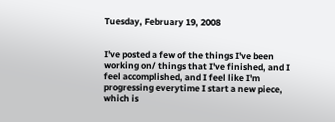Tuesday, February 19, 2008


I've posted a few of the things I've been working on/ things that I've finished, and I feel accomplished, and I feel like I'm progressing everytime I start a new piece, which is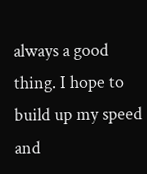always a good thing. I hope to build up my speed and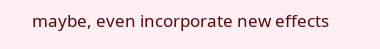maybe, even incorporate new effects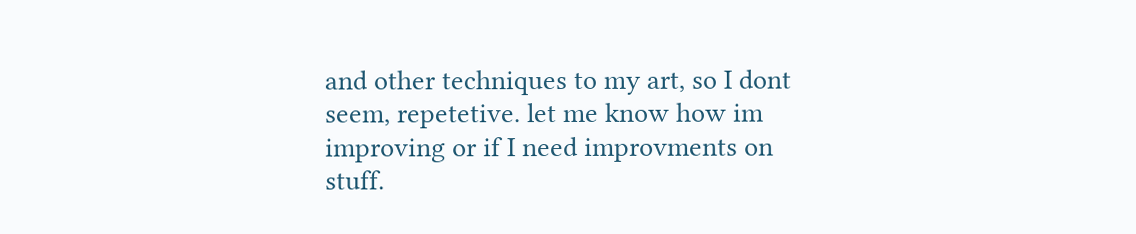and other techniques to my art, so I dont seem, repetetive. let me know how im improving or if I need improvments on stuff.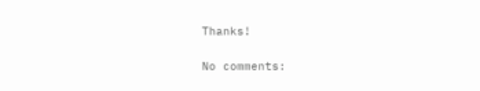Thanks!

No comments: